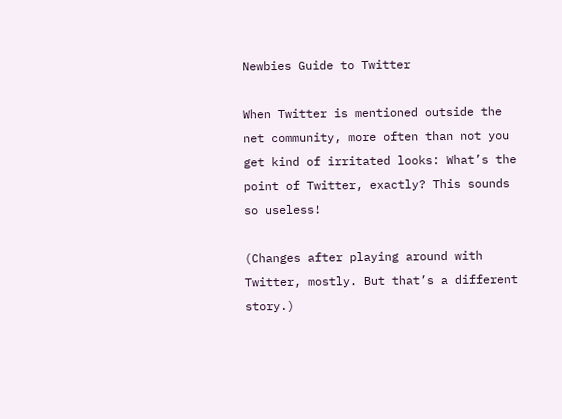Newbies Guide to Twitter

When Twitter is mentioned outside the net community, more often than not you get kind of irritated looks: What’s the point of Twitter, exactly? This sounds so useless!

(Changes after playing around with Twitter, mostly. But that’s a different story.)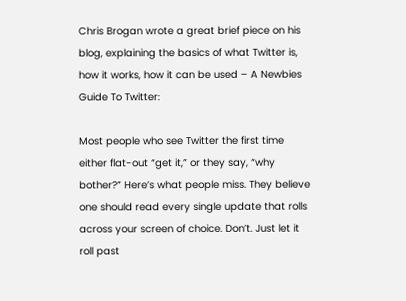Chris Brogan wrote a great brief piece on his blog, explaining the basics of what Twitter is, how it works, how it can be used – A Newbies Guide To Twitter:

Most people who see Twitter the first time either flat-out “get it,” or they say, “why bother?” Here’s what people miss. They believe one should read every single update that rolls across your screen of choice. Don’t. Just let it roll past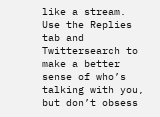like a stream. Use the Replies tab and Twittersearch to make a better sense of who’s talking with you, but don’t obsess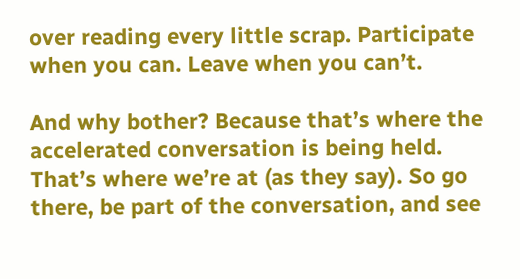over reading every little scrap. Participate when you can. Leave when you can’t.

And why bother? Because that’s where the accelerated conversation is being held. That’s where we’re at (as they say). So go there, be part of the conversation, and see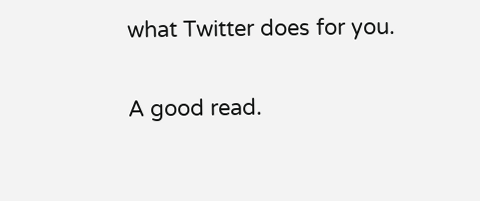what Twitter does for you.

A good read.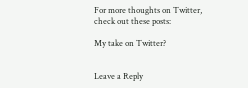For more thoughts on Twitter, check out these posts:

My take on Twitter?


Leave a Reply